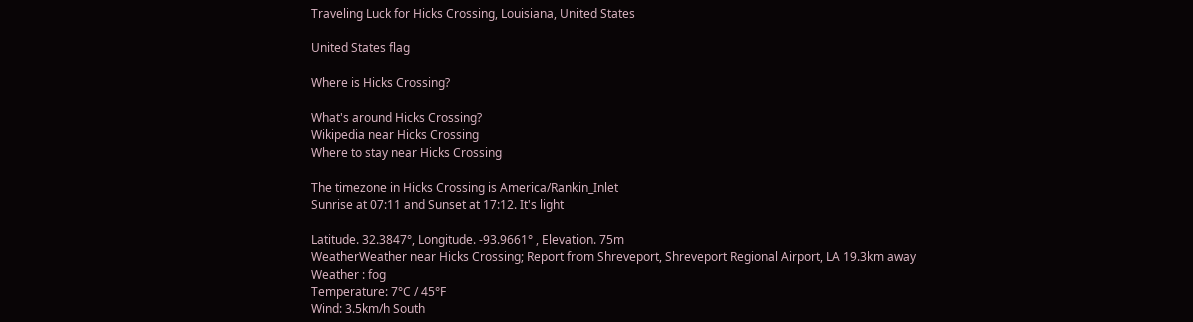Traveling Luck for Hicks Crossing, Louisiana, United States

United States flag

Where is Hicks Crossing?

What's around Hicks Crossing?
Wikipedia near Hicks Crossing
Where to stay near Hicks Crossing

The timezone in Hicks Crossing is America/Rankin_Inlet
Sunrise at 07:11 and Sunset at 17:12. It's light

Latitude. 32.3847°, Longitude. -93.9661° , Elevation. 75m
WeatherWeather near Hicks Crossing; Report from Shreveport, Shreveport Regional Airport, LA 19.3km away
Weather : fog
Temperature: 7°C / 45°F
Wind: 3.5km/h South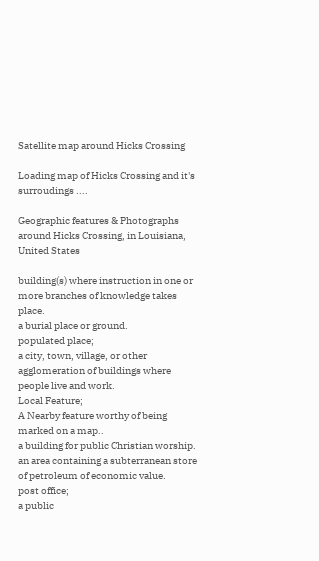Satellite map around Hicks Crossing

Loading map of Hicks Crossing and it's surroudings ....

Geographic features & Photographs around Hicks Crossing, in Louisiana, United States

building(s) where instruction in one or more branches of knowledge takes place.
a burial place or ground.
populated place;
a city, town, village, or other agglomeration of buildings where people live and work.
Local Feature;
A Nearby feature worthy of being marked on a map..
a building for public Christian worship.
an area containing a subterranean store of petroleum of economic value.
post office;
a public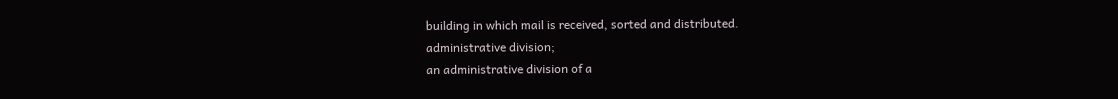building in which mail is received, sorted and distributed.
administrative division;
an administrative division of a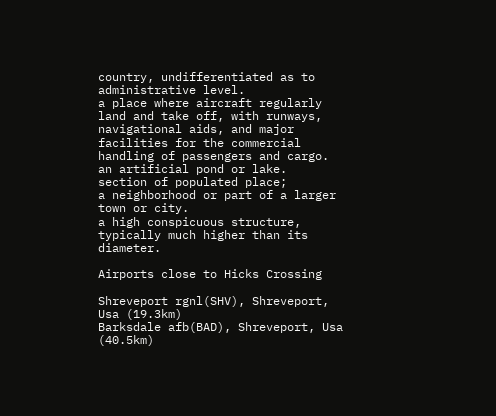country, undifferentiated as to administrative level.
a place where aircraft regularly land and take off, with runways, navigational aids, and major facilities for the commercial handling of passengers and cargo.
an artificial pond or lake.
section of populated place;
a neighborhood or part of a larger town or city.
a high conspicuous structure, typically much higher than its diameter.

Airports close to Hicks Crossing

Shreveport rgnl(SHV), Shreveport, Usa (19.3km)
Barksdale afb(BAD), Shreveport, Usa (40.5km)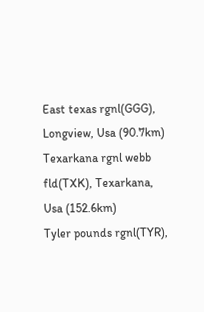East texas rgnl(GGG), Longview, Usa (90.7km)
Texarkana rgnl webb fld(TXK), Texarkana, Usa (152.6km)
Tyler pounds rgnl(TYR),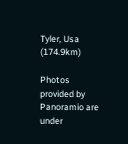Tyler, Usa (174.9km)

Photos provided by Panoramio are under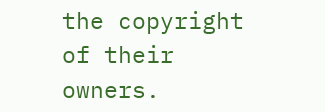the copyright of their owners.